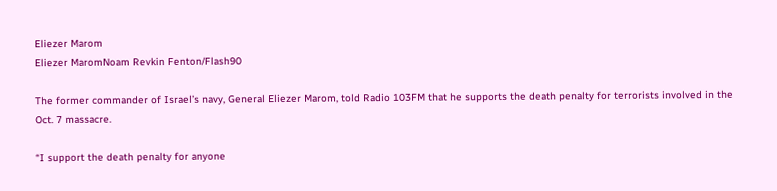Eliezer Marom
Eliezer MaromNoam Revkin Fenton/Flash90

The former commander of Israel’s navy, General Eliezer Marom, told Radio 103FM that he supports the death penalty for terrorists involved in the Oct. 7 massacre.

“I support the death penalty for anyone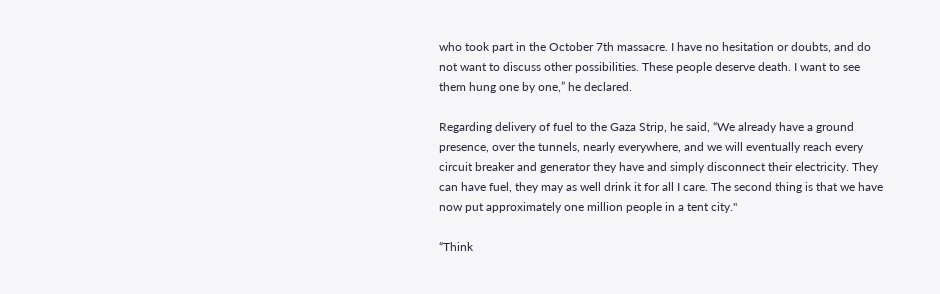who took part in the October 7th massacre. I have no hesitation or doubts, and do not want to discuss other possibilities. These people deserve death. I want to see them hung one by one,” he declared.

Regarding delivery of fuel to the Gaza Strip, he said, “We already have a ground presence, over the tunnels, nearly everywhere, and we will eventually reach every circuit breaker and generator they have and simply disconnect their electricity. They can have fuel, they may as well drink it for all I care. The second thing is that we have now put approximately one million people in a tent city."

“Think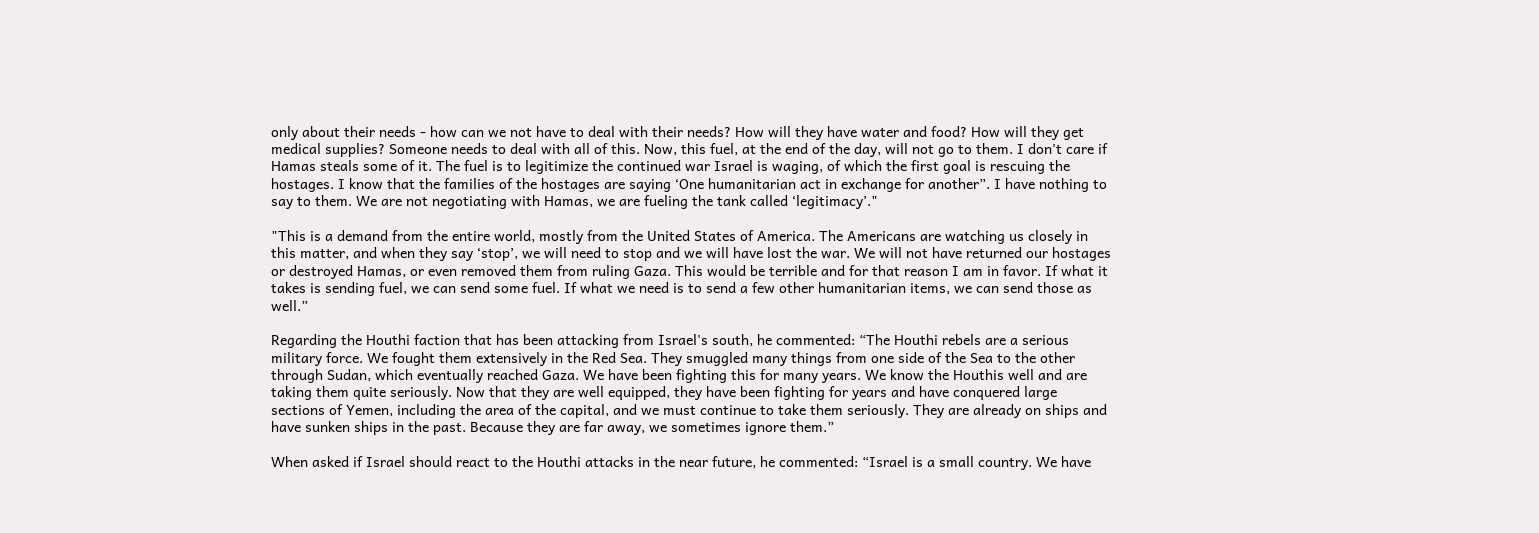only about their needs - how can we not have to deal with their needs? How will they have water and food? How will they get medical supplies? Someone needs to deal with all of this. Now, this fuel, at the end of the day, will not go to them. I don't care if Hamas steals some of it. The fuel is to legitimize the continued war Israel is waging, of which the first goal is rescuing the hostages. I know that the families of the hostages are saying ‘One humanitarian act in exchange for another”. I have nothing to say to them. We are not negotiating with Hamas, we are fueling the tank called ‘legitimacy’."

"This is a demand from the entire world, mostly from the United States of America. The Americans are watching us closely in this matter, and when they say ‘stop’, we will need to stop and we will have lost the war. We will not have returned our hostages or destroyed Hamas, or even removed them from ruling Gaza. This would be terrible and for that reason I am in favor. If what it takes is sending fuel, we can send some fuel. If what we need is to send a few other humanitarian items, we can send those as well.”

Regarding the Houthi faction that has been attacking from Israel's south, he commented: “The Houthi rebels are a serious military force. We fought them extensively in the Red Sea. They smuggled many things from one side of the Sea to the other through Sudan, which eventually reached Gaza. We have been fighting this for many years. We know the Houthis well and are taking them quite seriously. Now that they are well equipped, they have been fighting for years and have conquered large sections of Yemen, including the area of the capital, and we must continue to take them seriously. They are already on ships and have sunken ships in the past. Because they are far away, we sometimes ignore them.”

When asked if Israel should react to the Houthi attacks in the near future, he commented: “Israel is a small country. We have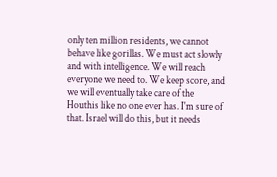only ten million residents, we cannot behave like gorillas. We must act slowly and with intelligence. We will reach everyone we need to. We keep score, and we will eventually take care of the Houthis like no one ever has. I'm sure of that. Israel will do this, but it needs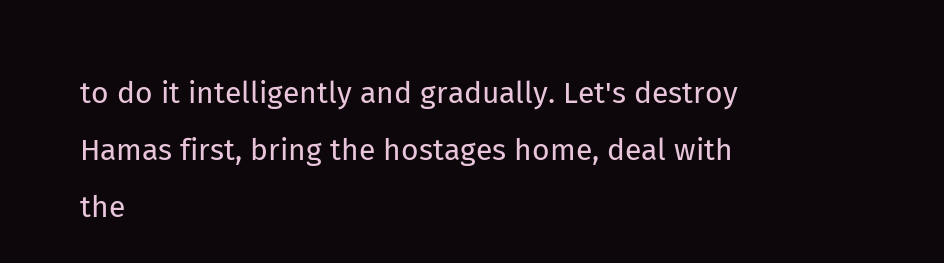to do it intelligently and gradually. Let's destroy Hamas first, bring the hostages home, deal with the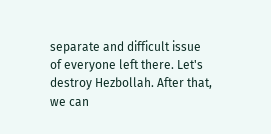separate and difficult issue of everyone left there. Let's destroy Hezbollah. After that, we can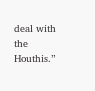deal with the Houthis.”